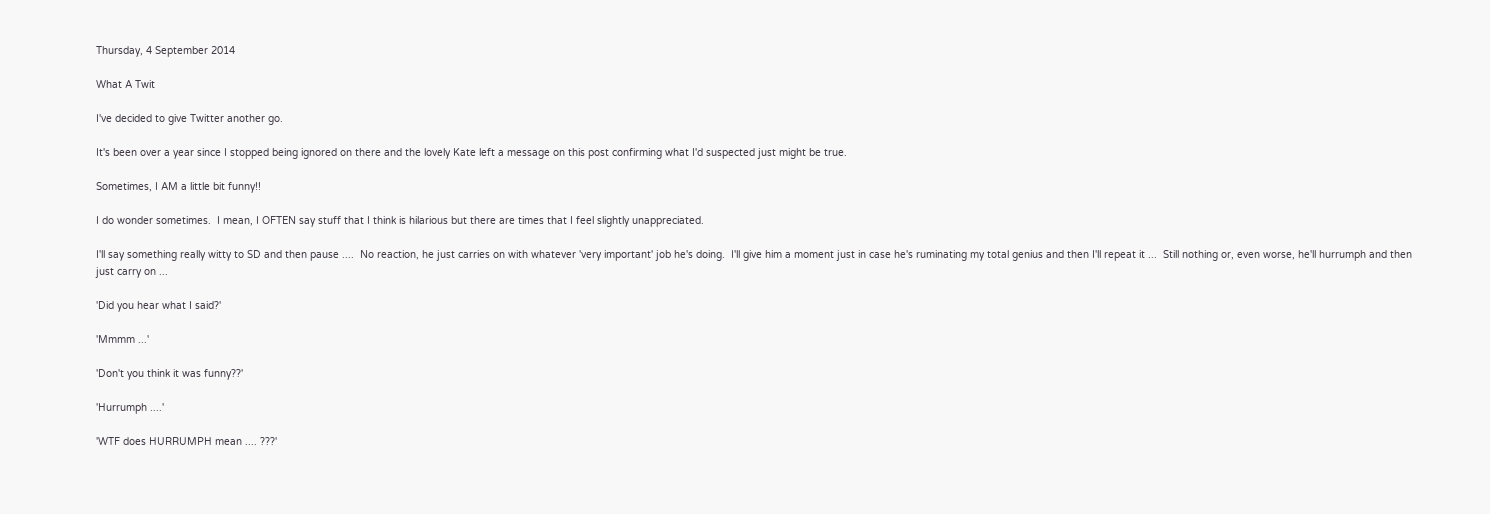Thursday, 4 September 2014

What A Twit

I've decided to give Twitter another go.

It's been over a year since I stopped being ignored on there and the lovely Kate left a message on this post confirming what I'd suspected just might be true.

Sometimes, I AM a little bit funny!!

I do wonder sometimes.  I mean, I OFTEN say stuff that I think is hilarious but there are times that I feel slightly unappreciated.

I'll say something really witty to SD and then pause ....  No reaction, he just carries on with whatever 'very important' job he's doing.  I'll give him a moment just in case he's ruminating my total genius and then I'll repeat it ...  Still nothing or, even worse, he'll hurrumph and then just carry on ...

'Did you hear what I said?'

'Mmmm ...'

'Don't you think it was funny??'

'Hurrumph ....'

'WTF does HURRUMPH mean .... ???'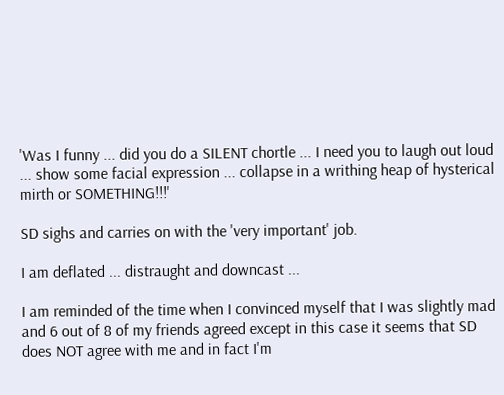'Was I funny ... did you do a SILENT chortle ... I need you to laugh out loud ... show some facial expression ... collapse in a writhing heap of hysterical mirth or SOMETHING!!!'

SD sighs and carries on with the 'very important' job.

I am deflated ... distraught and downcast ...

I am reminded of the time when I convinced myself that I was slightly mad and 6 out of 8 of my friends agreed except in this case it seems that SD does NOT agree with me and in fact I'm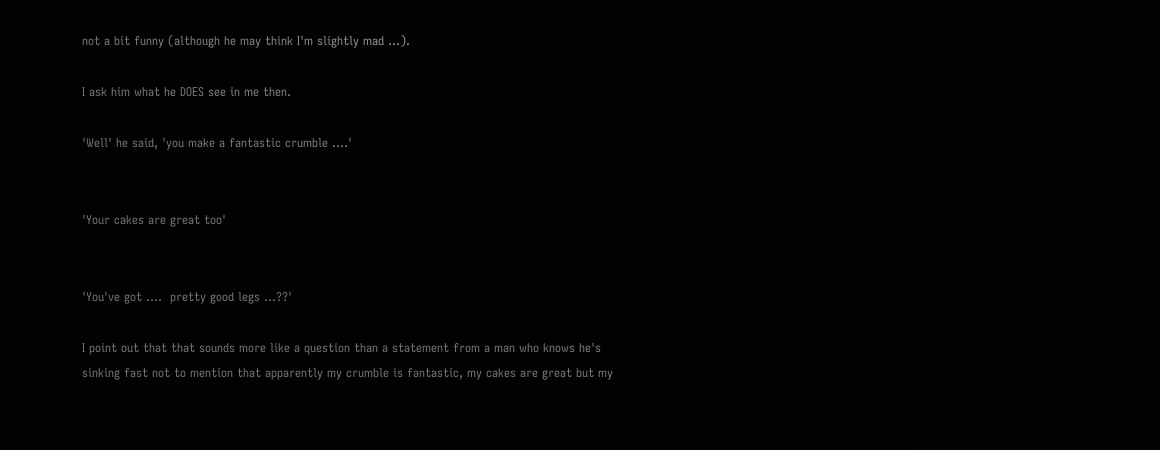not a bit funny (although he may think I'm slightly mad ...).

I ask him what he DOES see in me then.

'Well' he said, 'you make a fantastic crumble ....'


'Your cakes are great too'


'You've got ....  pretty good legs ...??'

I point out that that sounds more like a question than a statement from a man who knows he's sinking fast not to mention that apparently my crumble is fantastic, my cakes are great but my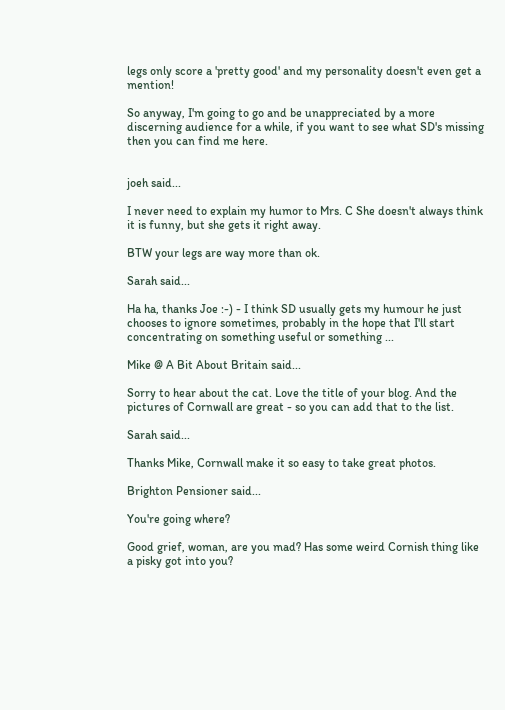legs only score a 'pretty good' and my personality doesn't even get a mention!

So anyway, I'm going to go and be unappreciated by a more discerning audience for a while, if you want to see what SD's missing then you can find me here.


joeh said...

I never need to explain my humor to Mrs. C She doesn't always think it is funny, but she gets it right away.

BTW your legs are way more than ok.

Sarah said...

Ha ha, thanks Joe :-) - I think SD usually gets my humour he just chooses to ignore sometimes, probably in the hope that I'll start concentrating on something useful or something ...

Mike @ A Bit About Britain said...

Sorry to hear about the cat. Love the title of your blog. And the pictures of Cornwall are great - so you can add that to the list.

Sarah said...

Thanks Mike, Cornwall make it so easy to take great photos.

Brighton Pensioner said...

You're going where?

Good grief, woman, are you mad? Has some weird Cornish thing like a pisky got into you?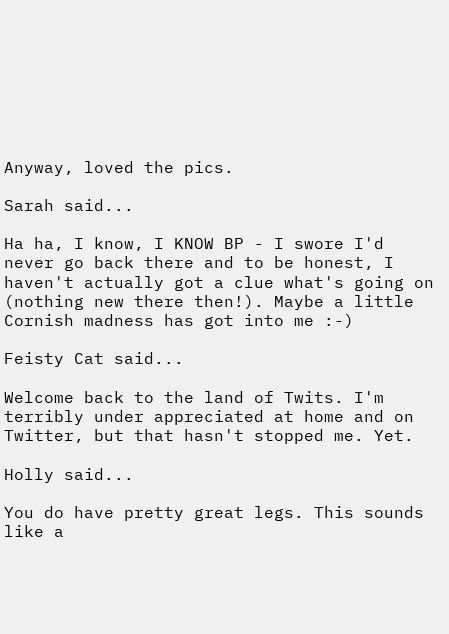Anyway, loved the pics.

Sarah said...

Ha ha, I know, I KNOW BP - I swore I'd never go back there and to be honest, I haven't actually got a clue what's going on (nothing new there then!). Maybe a little Cornish madness has got into me :-)

Feisty Cat said...

Welcome back to the land of Twits. I'm terribly under appreciated at home and on Twitter, but that hasn't stopped me. Yet.

Holly said...

You do have pretty great legs. This sounds like a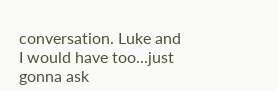conversation. Luke and I would have too...just gonna ask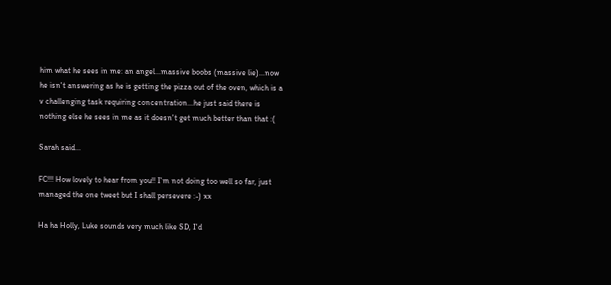him what he sees in me: an angel...massive boobs (massive lie)...now he isn't answering as he is getting the pizza out of the oven, which is a v challenging task requiring concentration...he just said there is nothing else he sees in me as it doesn't get much better than that :(

Sarah said...

FC!!! How lovely to hear from you!! I'm not doing too well so far, just managed the one tweet but I shall persevere :-) xx

Ha ha Holly, Luke sounds very much like SD, I'd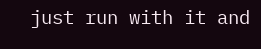just run with it and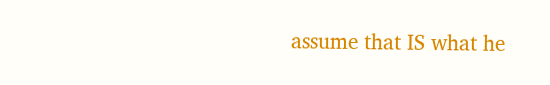assume that IS what he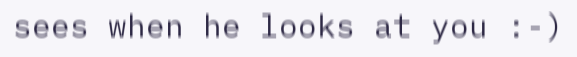sees when he looks at you :-)